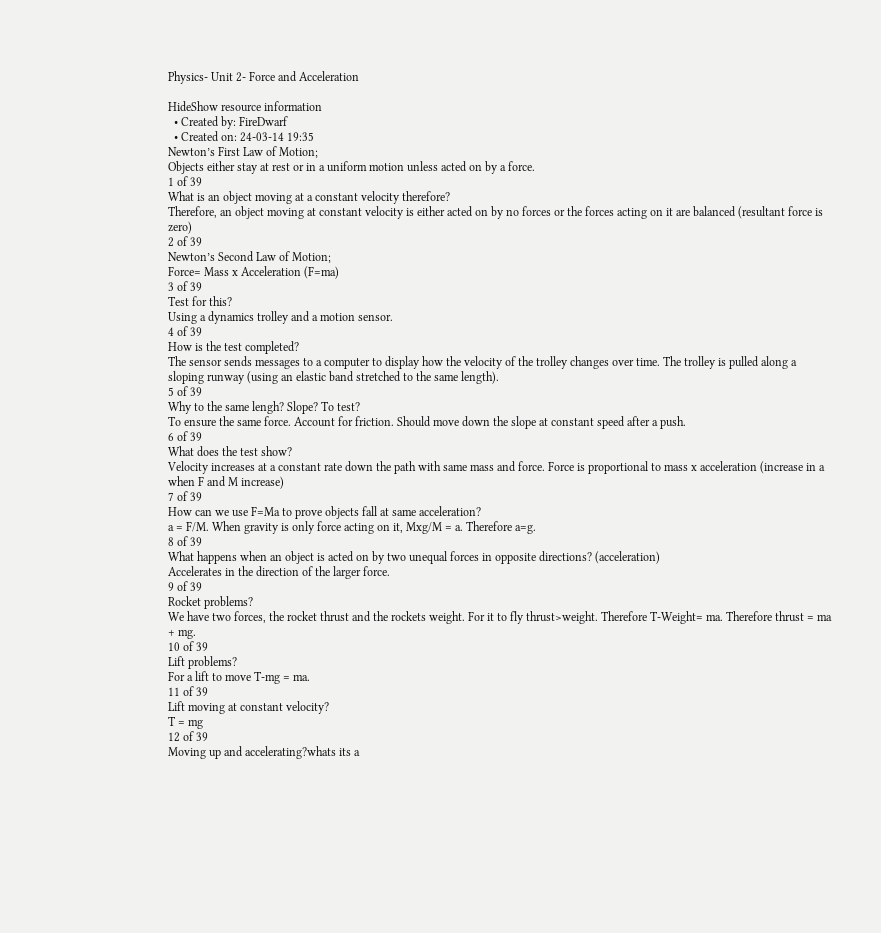Physics- Unit 2- Force and Acceleration

HideShow resource information
  • Created by: FireDwarf
  • Created on: 24-03-14 19:35
Newton’s First Law of Motion;
Objects either stay at rest or in a uniform motion unless acted on by a force.
1 of 39
What is an object moving at a constant velocity therefore?
Therefore, an object moving at constant velocity is either acted on by no forces or the forces acting on it are balanced (resultant force is zero)
2 of 39
Newton’s Second Law of Motion;
Force= Mass x Acceleration (F=ma)
3 of 39
Test for this?
Using a dynamics trolley and a motion sensor.
4 of 39
How is the test completed?
The sensor sends messages to a computer to display how the velocity of the trolley changes over time. The trolley is pulled along a sloping runway (using an elastic band stretched to the same length).
5 of 39
Why to the same lengh? Slope? To test?
To ensure the same force. Account for friction. Should move down the slope at constant speed after a push.
6 of 39
What does the test show?
Velocity increases at a constant rate down the path with same mass and force. Force is proportional to mass x acceleration (increase in a when F and M increase)
7 of 39
How can we use F=Ma to prove objects fall at same acceleration?
a = F/M. When gravity is only force acting on it, Mxg/M = a. Therefore a=g.
8 of 39
What happens when an object is acted on by two unequal forces in opposite directions? (acceleration)
Accelerates in the direction of the larger force.
9 of 39
Rocket problems?
We have two forces, the rocket thrust and the rockets weight. For it to fly thrust>weight. Therefore T-Weight= ma. Therefore thrust = ma + mg.
10 of 39
Lift problems?
For a lift to move T-mg = ma.
11 of 39
Lift moving at constant velocity?
T = mg
12 of 39
Moving up and accelerating?whats its a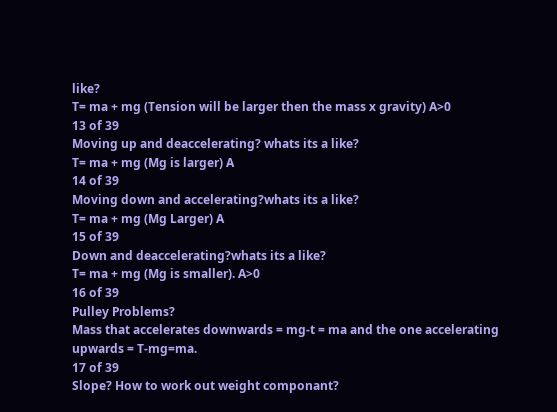like?
T= ma + mg (Tension will be larger then the mass x gravity) A>0
13 of 39
Moving up and deaccelerating? whats its a like?
T= ma + mg (Mg is larger) A
14 of 39
Moving down and accelerating?whats its a like?
T= ma + mg (Mg Larger) A
15 of 39
Down and deaccelerating?whats its a like?
T= ma + mg (Mg is smaller). A>0
16 of 39
Pulley Problems?
Mass that accelerates downwards = mg-t = ma and the one accelerating upwards = T-mg=ma.
17 of 39
Slope? How to work out weight componant?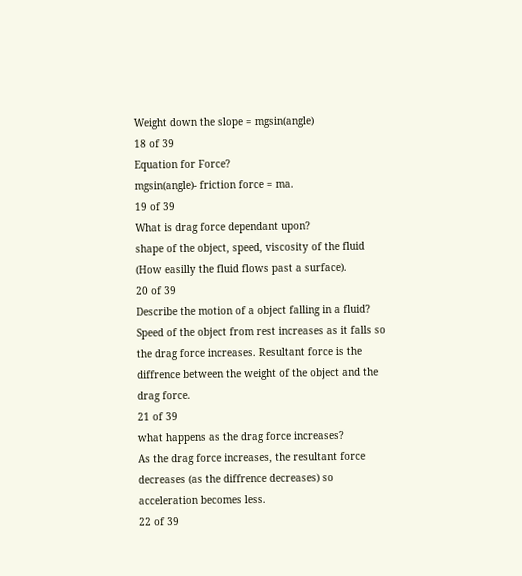Weight down the slope = mgsin(angle)
18 of 39
Equation for Force?
mgsin(angle)- friction force = ma.
19 of 39
What is drag force dependant upon?
shape of the object, speed, viscosity of the fluid (How easilly the fluid flows past a surface).
20 of 39
Describe the motion of a object falling in a fluid?
Speed of the object from rest increases as it falls so the drag force increases. Resultant force is the diffrence between the weight of the object and the drag force.
21 of 39
what happens as the drag force increases?
As the drag force increases, the resultant force decreases (as the diffrence decreases) so acceleration becomes less.
22 of 39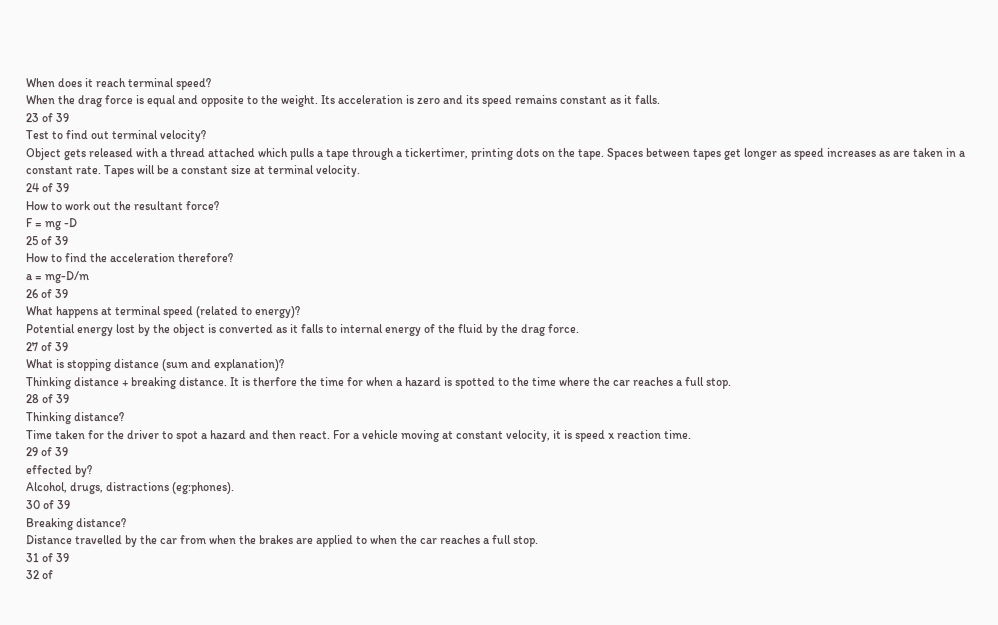When does it reach terminal speed?
When the drag force is equal and opposite to the weight. Its acceleration is zero and its speed remains constant as it falls.
23 of 39
Test to find out terminal velocity?
Object gets released with a thread attached which pulls a tape through a tickertimer, printing dots on the tape. Spaces between tapes get longer as speed increases as are taken in a constant rate. Tapes will be a constant size at terminal velocity.
24 of 39
How to work out the resultant force?
F = mg -D
25 of 39
How to find the acceleration therefore?
a = mg-D/m
26 of 39
What happens at terminal speed (related to energy)?
Potential energy lost by the object is converted as it falls to internal energy of the fluid by the drag force.
27 of 39
What is stopping distance (sum and explanation)?
Thinking distance + breaking distance. It is therfore the time for when a hazard is spotted to the time where the car reaches a full stop.
28 of 39
Thinking distance?
Time taken for the driver to spot a hazard and then react. For a vehicle moving at constant velocity, it is speed x reaction time.
29 of 39
effected by?
Alcohol, drugs, distractions (eg:phones).
30 of 39
Breaking distance?
Distance travelled by the car from when the brakes are applied to when the car reaches a full stop.
31 of 39
32 of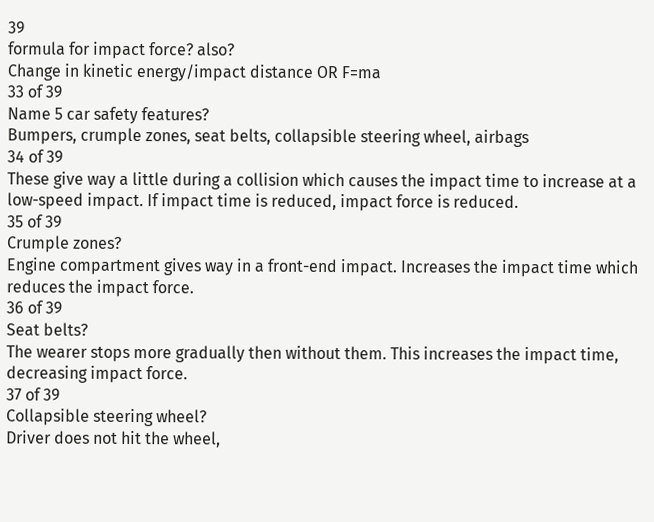39
formula for impact force? also?
Change in kinetic energy/impact distance OR F=ma
33 of 39
Name 5 car safety features?
Bumpers, crumple zones, seat belts, collapsible steering wheel, airbags
34 of 39
These give way a little during a collision which causes the impact time to increase at a low-speed impact. If impact time is reduced, impact force is reduced.
35 of 39
Crumple zones?
Engine compartment gives way in a front-end impact. Increases the impact time which reduces the impact force.
36 of 39
Seat belts?
The wearer stops more gradually then without them. This increases the impact time, decreasing impact force.
37 of 39
Collapsible steering wheel?
Driver does not hit the wheel,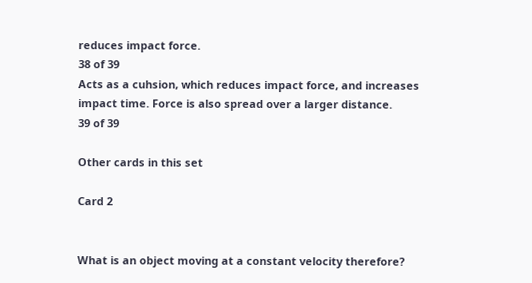reduces impact force.
38 of 39
Acts as a cuhsion, which reduces impact force, and increases impact time. Force is also spread over a larger distance.
39 of 39

Other cards in this set

Card 2


What is an object moving at a constant velocity therefore?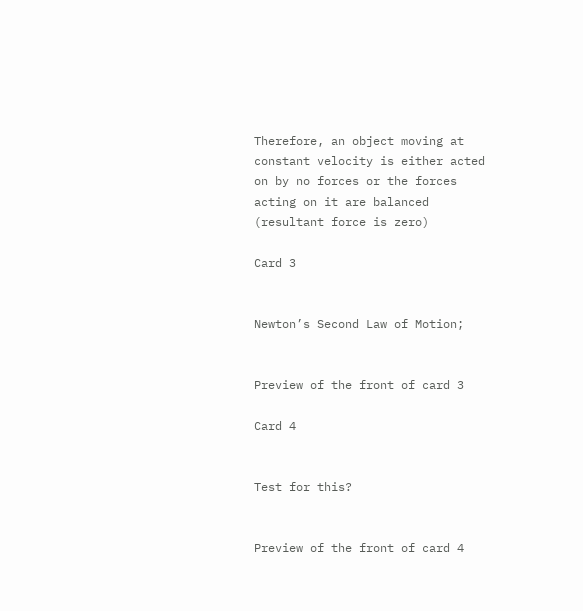Therefore, an object moving at constant velocity is either acted on by no forces or the forces acting on it are balanced (resultant force is zero)

Card 3


Newton’s Second Law of Motion;


Preview of the front of card 3

Card 4


Test for this?


Preview of the front of card 4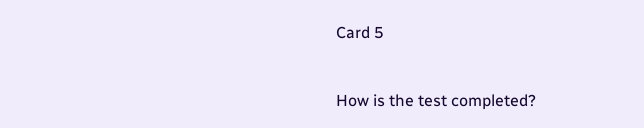Card 5


How is the test completed?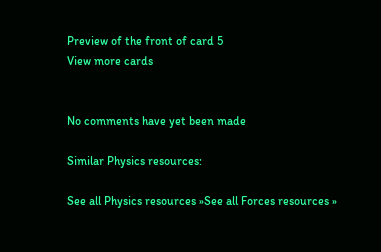Preview of the front of card 5
View more cards


No comments have yet been made

Similar Physics resources:

See all Physics resources »See all Forces resources »